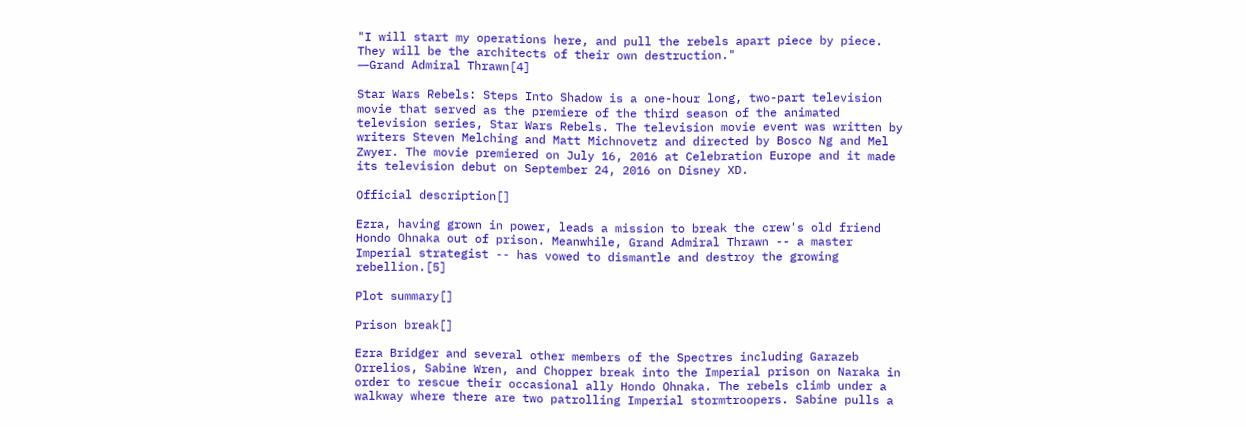"I will start my operations here, and pull the rebels apart piece by piece. They will be the architects of their own destruction."
―Grand Admiral Thrawn[4]

Star Wars Rebels: Steps Into Shadow is a one-hour long, two-part television movie that served as the premiere of the third season of the animated television series, Star Wars Rebels. The television movie event was written by writers Steven Melching and Matt Michnovetz and directed by Bosco Ng and Mel Zwyer. The movie premiered on July 16, 2016 at Celebration Europe and it made its television debut on September 24, 2016 on Disney XD.

Official description[]

Ezra, having grown in power, leads a mission to break the crew's old friend Hondo Ohnaka out of prison. Meanwhile, Grand Admiral Thrawn -- a master Imperial strategist -- has vowed to dismantle and destroy the growing rebellion.[5]

Plot summary[]

Prison break[]

Ezra Bridger and several other members of the Spectres including Garazeb Orrelios, Sabine Wren, and Chopper break into the Imperial prison on Naraka in order to rescue their occasional ally Hondo Ohnaka. The rebels climb under a walkway where there are two patrolling Imperial stormtroopers. Sabine pulls a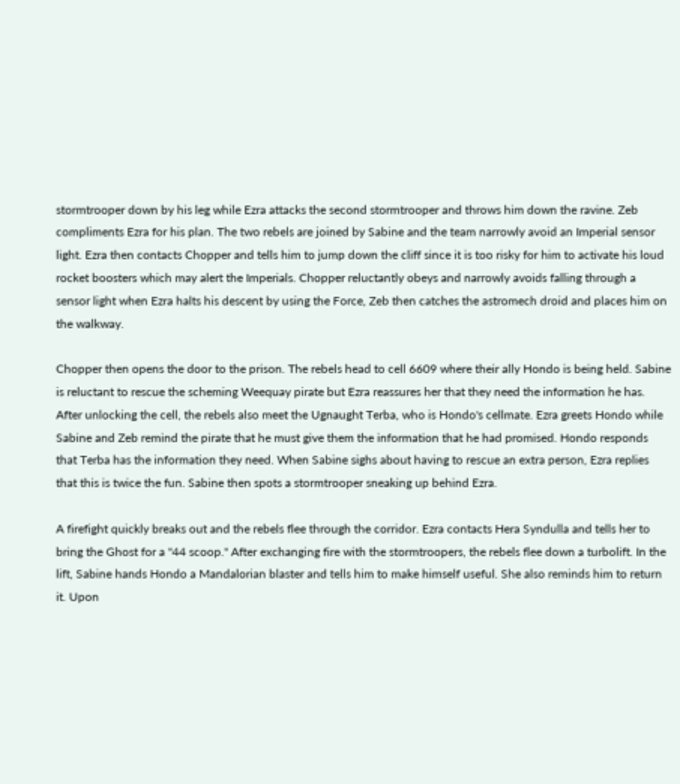stormtrooper down by his leg while Ezra attacks the second stormtrooper and throws him down the ravine. Zeb compliments Ezra for his plan. The two rebels are joined by Sabine and the team narrowly avoid an Imperial sensor light. Ezra then contacts Chopper and tells him to jump down the cliff since it is too risky for him to activate his loud rocket boosters which may alert the Imperials. Chopper reluctantly obeys and narrowly avoids falling through a sensor light when Ezra halts his descent by using the Force, Zeb then catches the astromech droid and places him on the walkway.

Chopper then opens the door to the prison. The rebels head to cell 6609 where their ally Hondo is being held. Sabine is reluctant to rescue the scheming Weequay pirate but Ezra reassures her that they need the information he has. After unlocking the cell, the rebels also meet the Ugnaught Terba, who is Hondo's cellmate. Ezra greets Hondo while Sabine and Zeb remind the pirate that he must give them the information that he had promised. Hondo responds that Terba has the information they need. When Sabine sighs about having to rescue an extra person, Ezra replies that this is twice the fun. Sabine then spots a stormtrooper sneaking up behind Ezra.

A firefight quickly breaks out and the rebels flee through the corridor. Ezra contacts Hera Syndulla and tells her to bring the Ghost for a "44 scoop." After exchanging fire with the stormtroopers, the rebels flee down a turbolift. In the lift, Sabine hands Hondo a Mandalorian blaster and tells him to make himself useful. She also reminds him to return it. Upon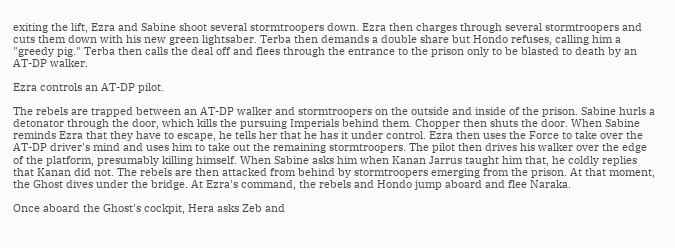exiting the lift, Ezra and Sabine shoot several stormtroopers down. Ezra then charges through several stormtroopers and cuts them down with his new green lightsaber. Terba then demands a double share but Hondo refuses, calling him a "greedy pig." Terba then calls the deal off and flees through the entrance to the prison only to be blasted to death by an AT-DP walker.

Ezra controls an AT-DP pilot.

The rebels are trapped between an AT-DP walker and stormtroopers on the outside and inside of the prison. Sabine hurls a detonator through the door, which kills the pursuing Imperials behind them. Chopper then shuts the door. When Sabine reminds Ezra that they have to escape, he tells her that he has it under control. Ezra then uses the Force to take over the AT-DP driver's mind and uses him to take out the remaining stormtroopers. The pilot then drives his walker over the edge of the platform, presumably killing himself. When Sabine asks him when Kanan Jarrus taught him that, he coldly replies that Kanan did not. The rebels are then attacked from behind by stormtroopers emerging from the prison. At that moment, the Ghost dives under the bridge. At Ezra's command, the rebels and Hondo jump aboard and flee Naraka.

Once aboard the Ghost's cockpit, Hera asks Zeb and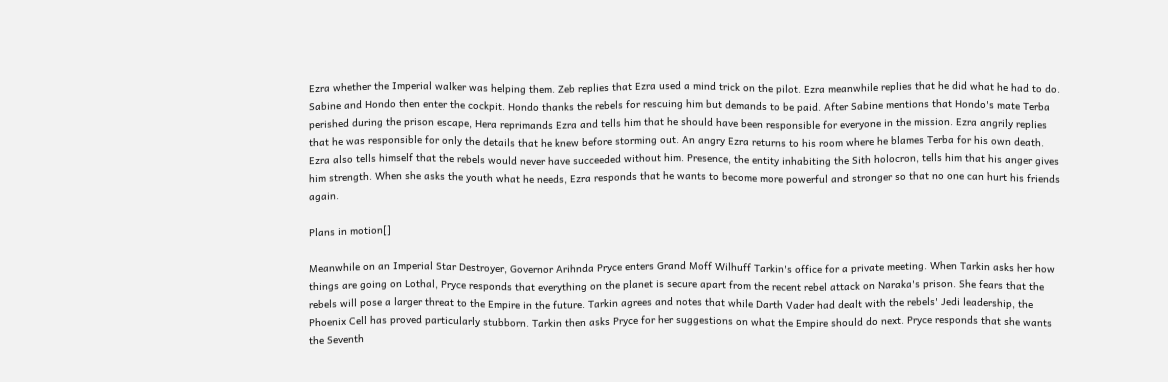Ezra whether the Imperial walker was helping them. Zeb replies that Ezra used a mind trick on the pilot. Ezra meanwhile replies that he did what he had to do. Sabine and Hondo then enter the cockpit. Hondo thanks the rebels for rescuing him but demands to be paid. After Sabine mentions that Hondo's mate Terba perished during the prison escape, Hera reprimands Ezra and tells him that he should have been responsible for everyone in the mission. Ezra angrily replies that he was responsible for only the details that he knew before storming out. An angry Ezra returns to his room where he blames Terba for his own death. Ezra also tells himself that the rebels would never have succeeded without him. Presence, the entity inhabiting the Sith holocron, tells him that his anger gives him strength. When she asks the youth what he needs, Ezra responds that he wants to become more powerful and stronger so that no one can hurt his friends again.

Plans in motion[]

Meanwhile on an Imperial Star Destroyer, Governor Arihnda Pryce enters Grand Moff Wilhuff Tarkin's office for a private meeting. When Tarkin asks her how things are going on Lothal, Pryce responds that everything on the planet is secure apart from the recent rebel attack on Naraka's prison. She fears that the rebels will pose a larger threat to the Empire in the future. Tarkin agrees and notes that while Darth Vader had dealt with the rebels' Jedi leadership, the Phoenix Cell has proved particularly stubborn. Tarkin then asks Pryce for her suggestions on what the Empire should do next. Pryce responds that she wants the Seventh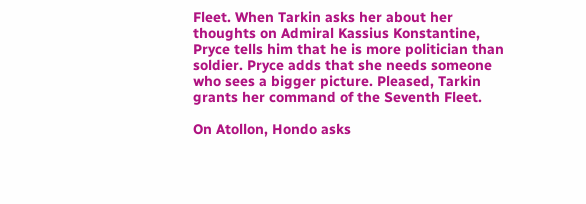Fleet. When Tarkin asks her about her thoughts on Admiral Kassius Konstantine, Pryce tells him that he is more politician than soldier. Pryce adds that she needs someone who sees a bigger picture. Pleased, Tarkin grants her command of the Seventh Fleet.

On Atollon, Hondo asks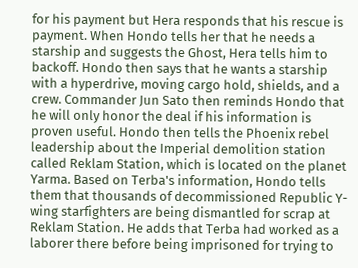for his payment but Hera responds that his rescue is payment. When Hondo tells her that he needs a starship and suggests the Ghost, Hera tells him to backoff. Hondo then says that he wants a starship with a hyperdrive, moving cargo hold, shields, and a crew. Commander Jun Sato then reminds Hondo that he will only honor the deal if his information is proven useful. Hondo then tells the Phoenix rebel leadership about the Imperial demolition station called Reklam Station, which is located on the planet Yarma. Based on Terba's information, Hondo tells them that thousands of decommissioned Republic Y-wing starfighters are being dismantled for scrap at Reklam Station. He adds that Terba had worked as a laborer there before being imprisoned for trying to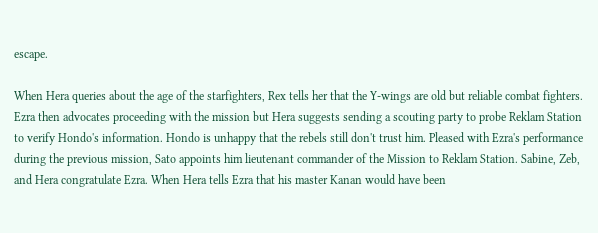escape.

When Hera queries about the age of the starfighters, Rex tells her that the Y-wings are old but reliable combat fighters. Ezra then advocates proceeding with the mission but Hera suggests sending a scouting party to probe Reklam Station to verify Hondo's information. Hondo is unhappy that the rebels still don't trust him. Pleased with Ezra's performance during the previous mission, Sato appoints him lieutenant commander of the Mission to Reklam Station. Sabine, Zeb, and Hera congratulate Ezra. When Hera tells Ezra that his master Kanan would have been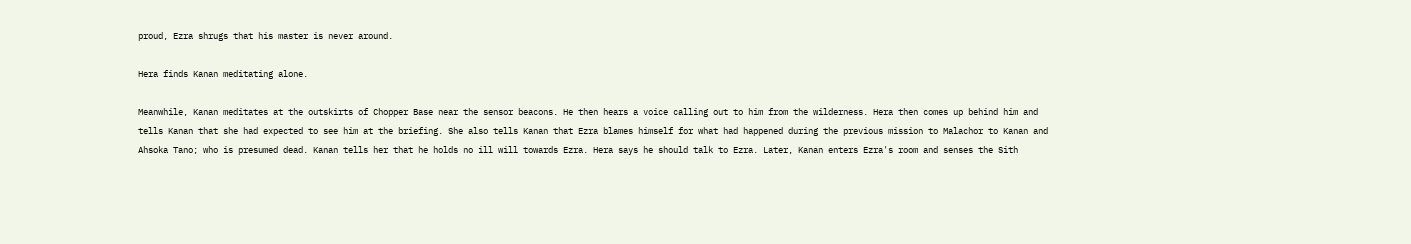proud, Ezra shrugs that his master is never around.

Hera finds Kanan meditating alone.

Meanwhile, Kanan meditates at the outskirts of Chopper Base near the sensor beacons. He then hears a voice calling out to him from the wilderness. Hera then comes up behind him and tells Kanan that she had expected to see him at the briefing. She also tells Kanan that Ezra blames himself for what had happened during the previous mission to Malachor to Kanan and Ahsoka Tano; who is presumed dead. Kanan tells her that he holds no ill will towards Ezra. Hera says he should talk to Ezra. Later, Kanan enters Ezra's room and senses the Sith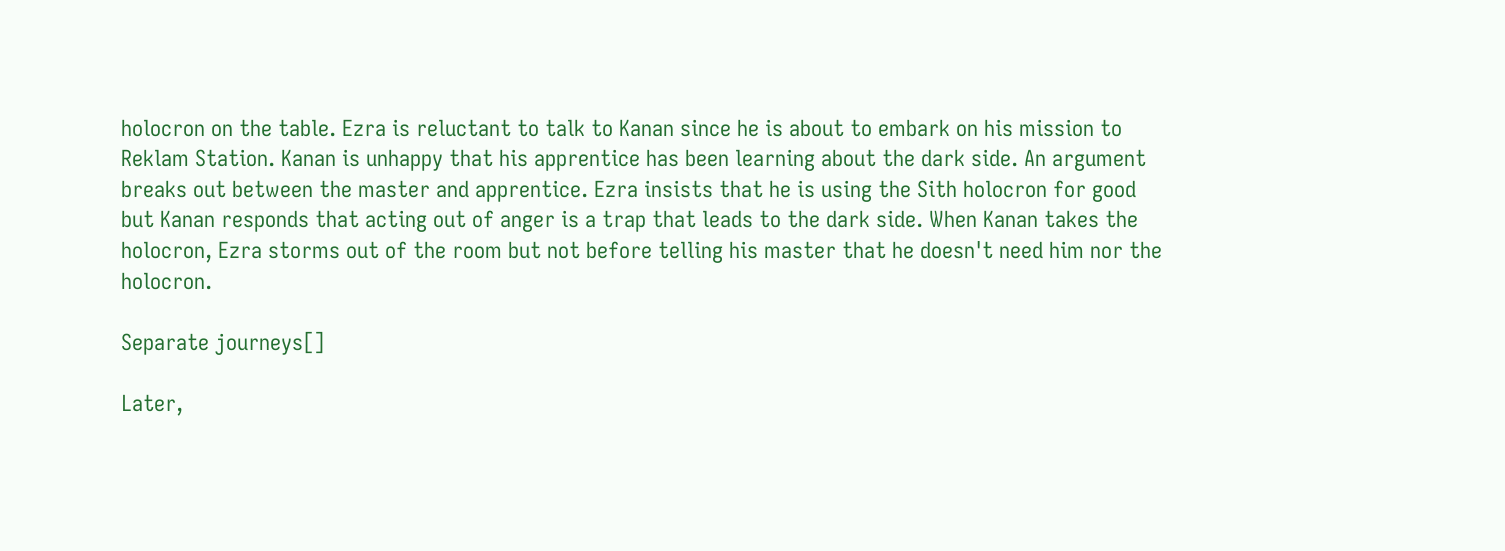holocron on the table. Ezra is reluctant to talk to Kanan since he is about to embark on his mission to Reklam Station. Kanan is unhappy that his apprentice has been learning about the dark side. An argument breaks out between the master and apprentice. Ezra insists that he is using the Sith holocron for good but Kanan responds that acting out of anger is a trap that leads to the dark side. When Kanan takes the holocron, Ezra storms out of the room but not before telling his master that he doesn't need him nor the holocron.

Separate journeys[]

Later,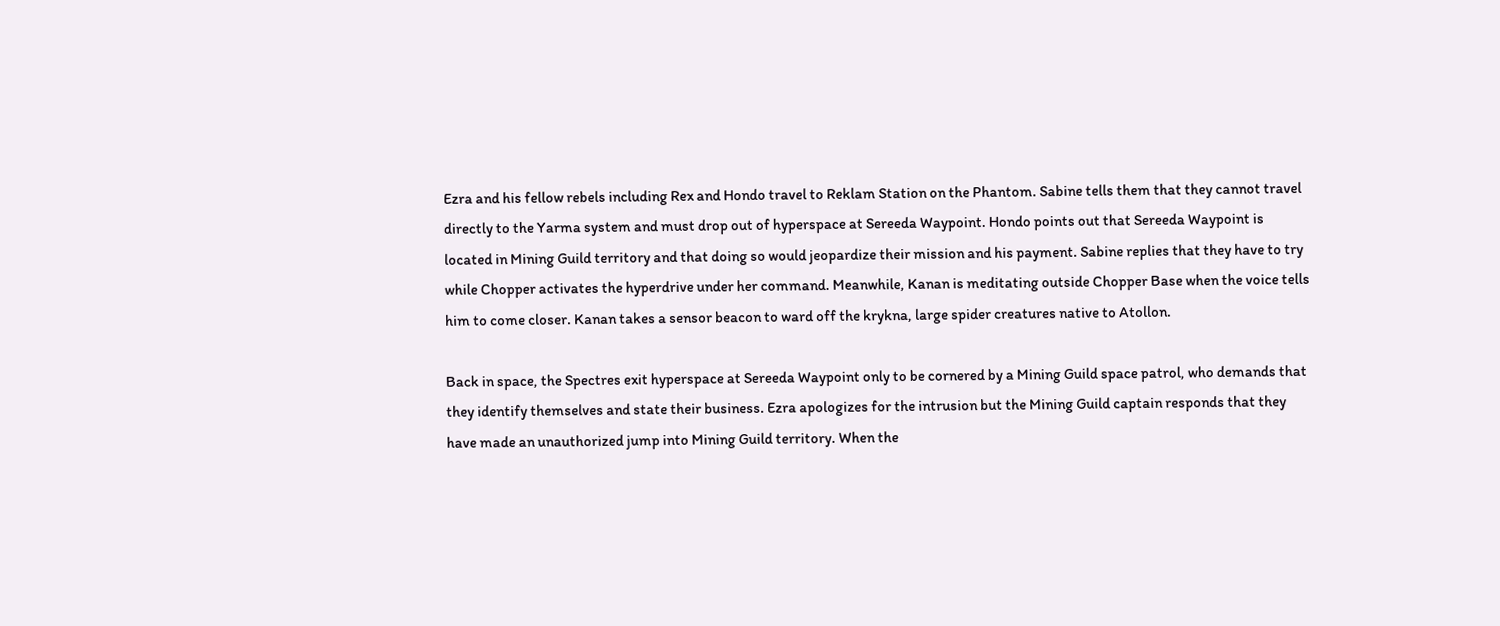Ezra and his fellow rebels including Rex and Hondo travel to Reklam Station on the Phantom. Sabine tells them that they cannot travel directly to the Yarma system and must drop out of hyperspace at Sereeda Waypoint. Hondo points out that Sereeda Waypoint is located in Mining Guild territory and that doing so would jeopardize their mission and his payment. Sabine replies that they have to try while Chopper activates the hyperdrive under her command. Meanwhile, Kanan is meditating outside Chopper Base when the voice tells him to come closer. Kanan takes a sensor beacon to ward off the krykna, large spider creatures native to Atollon.

Back in space, the Spectres exit hyperspace at Sereeda Waypoint only to be cornered by a Mining Guild space patrol, who demands that they identify themselves and state their business. Ezra apologizes for the intrusion but the Mining Guild captain responds that they have made an unauthorized jump into Mining Guild territory. When the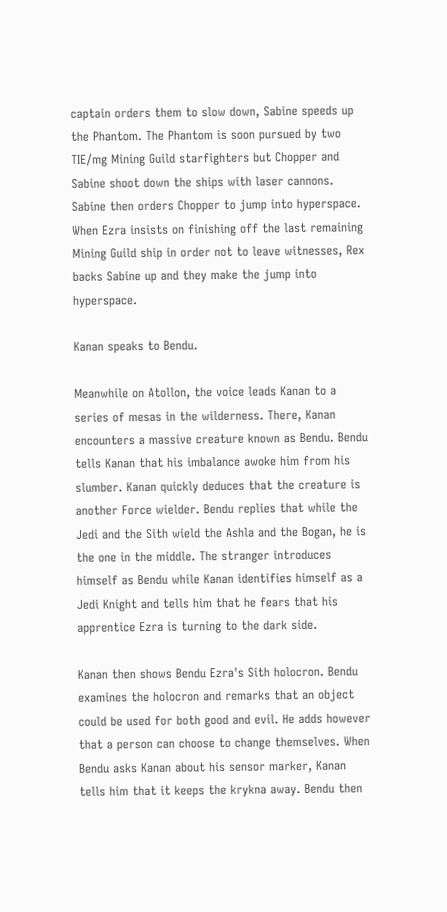captain orders them to slow down, Sabine speeds up the Phantom. The Phantom is soon pursued by two TIE/mg Mining Guild starfighters but Chopper and Sabine shoot down the ships with laser cannons. Sabine then orders Chopper to jump into hyperspace. When Ezra insists on finishing off the last remaining Mining Guild ship in order not to leave witnesses, Rex backs Sabine up and they make the jump into hyperspace.

Kanan speaks to Bendu.

Meanwhile on Atollon, the voice leads Kanan to a series of mesas in the wilderness. There, Kanan encounters a massive creature known as Bendu. Bendu tells Kanan that his imbalance awoke him from his slumber. Kanan quickly deduces that the creature is another Force wielder. Bendu replies that while the Jedi and the Sith wield the Ashla and the Bogan, he is the one in the middle. The stranger introduces himself as Bendu while Kanan identifies himself as a Jedi Knight and tells him that he fears that his apprentice Ezra is turning to the dark side.

Kanan then shows Bendu Ezra's Sith holocron. Bendu examines the holocron and remarks that an object could be used for both good and evil. He adds however that a person can choose to change themselves. When Bendu asks Kanan about his sensor marker, Kanan tells him that it keeps the krykna away. Bendu then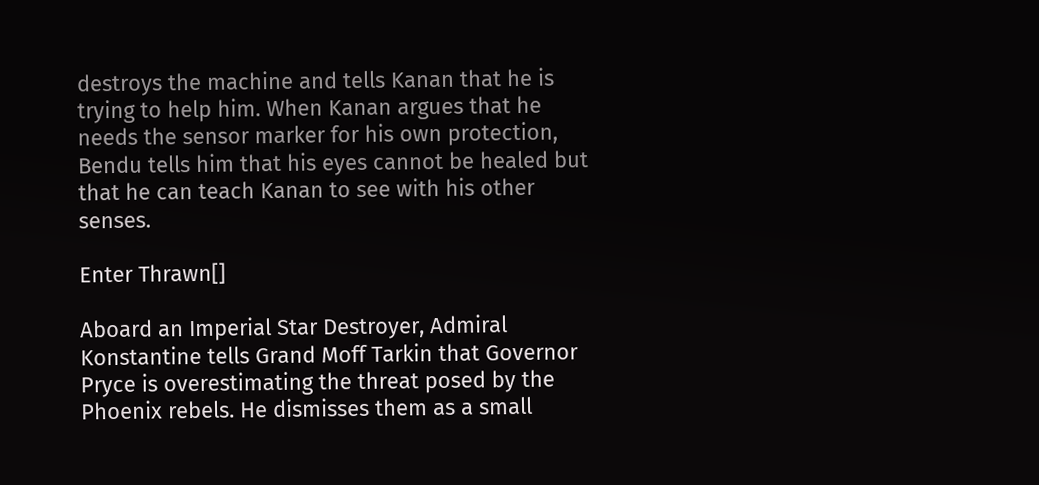destroys the machine and tells Kanan that he is trying to help him. When Kanan argues that he needs the sensor marker for his own protection, Bendu tells him that his eyes cannot be healed but that he can teach Kanan to see with his other senses.

Enter Thrawn[]

Aboard an Imperial Star Destroyer, Admiral Konstantine tells Grand Moff Tarkin that Governor Pryce is overestimating the threat posed by the Phoenix rebels. He dismisses them as a small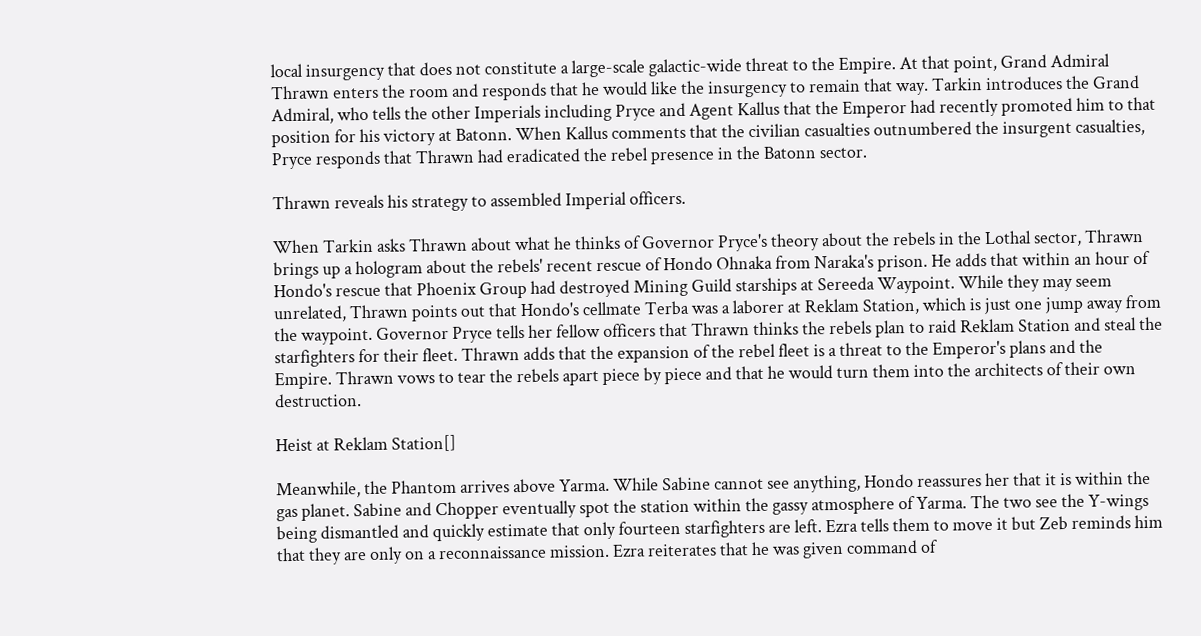local insurgency that does not constitute a large-scale galactic-wide threat to the Empire. At that point, Grand Admiral Thrawn enters the room and responds that he would like the insurgency to remain that way. Tarkin introduces the Grand Admiral, who tells the other Imperials including Pryce and Agent Kallus that the Emperor had recently promoted him to that position for his victory at Batonn. When Kallus comments that the civilian casualties outnumbered the insurgent casualties, Pryce responds that Thrawn had eradicated the rebel presence in the Batonn sector.

Thrawn reveals his strategy to assembled Imperial officers.

When Tarkin asks Thrawn about what he thinks of Governor Pryce's theory about the rebels in the Lothal sector, Thrawn brings up a hologram about the rebels' recent rescue of Hondo Ohnaka from Naraka's prison. He adds that within an hour of Hondo's rescue that Phoenix Group had destroyed Mining Guild starships at Sereeda Waypoint. While they may seem unrelated, Thrawn points out that Hondo's cellmate Terba was a laborer at Reklam Station, which is just one jump away from the waypoint. Governor Pryce tells her fellow officers that Thrawn thinks the rebels plan to raid Reklam Station and steal the starfighters for their fleet. Thrawn adds that the expansion of the rebel fleet is a threat to the Emperor's plans and the Empire. Thrawn vows to tear the rebels apart piece by piece and that he would turn them into the architects of their own destruction.

Heist at Reklam Station[]

Meanwhile, the Phantom arrives above Yarma. While Sabine cannot see anything, Hondo reassures her that it is within the gas planet. Sabine and Chopper eventually spot the station within the gassy atmosphere of Yarma. The two see the Y-wings being dismantled and quickly estimate that only fourteen starfighters are left. Ezra tells them to move it but Zeb reminds him that they are only on a reconnaissance mission. Ezra reiterates that he was given command of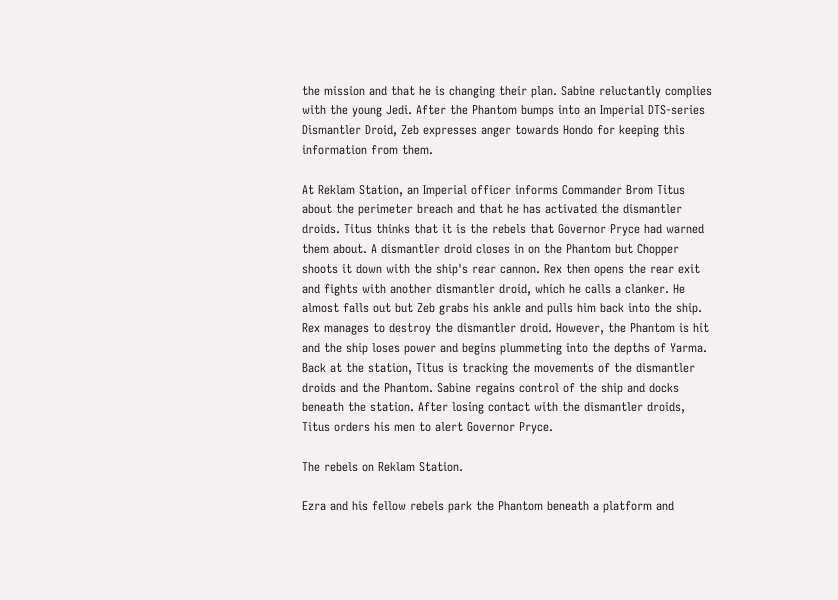the mission and that he is changing their plan. Sabine reluctantly complies with the young Jedi. After the Phantom bumps into an Imperial DTS-series Dismantler Droid, Zeb expresses anger towards Hondo for keeping this information from them.

At Reklam Station, an Imperial officer informs Commander Brom Titus about the perimeter breach and that he has activated the dismantler droids. Titus thinks that it is the rebels that Governor Pryce had warned them about. A dismantler droid closes in on the Phantom but Chopper shoots it down with the ship's rear cannon. Rex then opens the rear exit and fights with another dismantler droid, which he calls a clanker. He almost falls out but Zeb grabs his ankle and pulls him back into the ship. Rex manages to destroy the dismantler droid. However, the Phantom is hit and the ship loses power and begins plummeting into the depths of Yarma. Back at the station, Titus is tracking the movements of the dismantler droids and the Phantom. Sabine regains control of the ship and docks beneath the station. After losing contact with the dismantler droids, Titus orders his men to alert Governor Pryce.

The rebels on Reklam Station.

Ezra and his fellow rebels park the Phantom beneath a platform and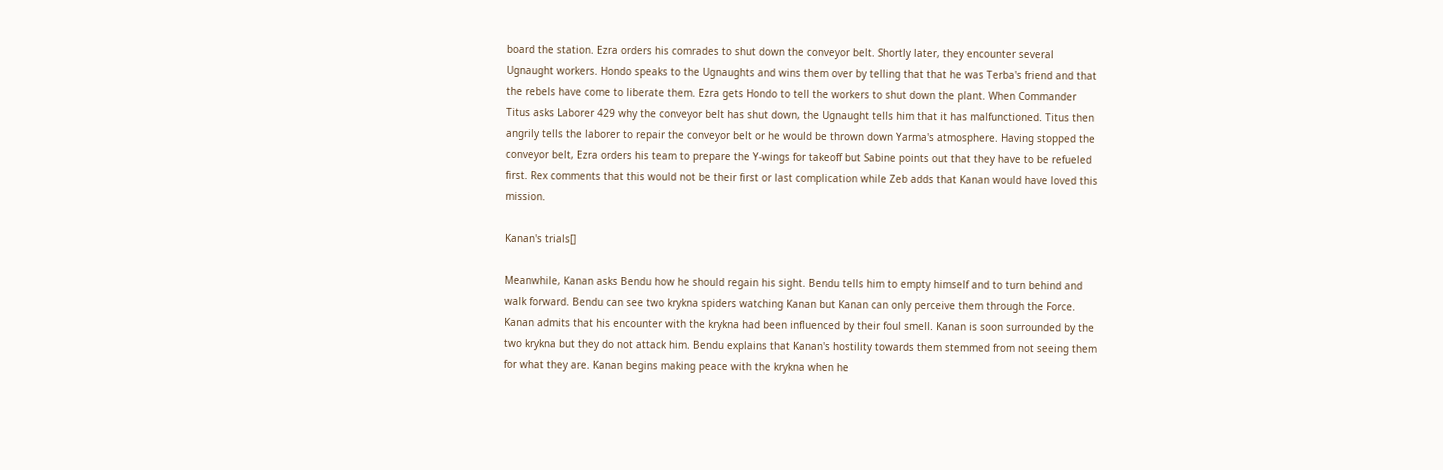board the station. Ezra orders his comrades to shut down the conveyor belt. Shortly later, they encounter several Ugnaught workers. Hondo speaks to the Ugnaughts and wins them over by telling that that he was Terba's friend and that the rebels have come to liberate them. Ezra gets Hondo to tell the workers to shut down the plant. When Commander Titus asks Laborer 429 why the conveyor belt has shut down, the Ugnaught tells him that it has malfunctioned. Titus then angrily tells the laborer to repair the conveyor belt or he would be thrown down Yarma's atmosphere. Having stopped the conveyor belt, Ezra orders his team to prepare the Y-wings for takeoff but Sabine points out that they have to be refueled first. Rex comments that this would not be their first or last complication while Zeb adds that Kanan would have loved this mission.

Kanan's trials[]

Meanwhile, Kanan asks Bendu how he should regain his sight. Bendu tells him to empty himself and to turn behind and walk forward. Bendu can see two krykna spiders watching Kanan but Kanan can only perceive them through the Force. Kanan admits that his encounter with the krykna had been influenced by their foul smell. Kanan is soon surrounded by the two krykna but they do not attack him. Bendu explains that Kanan's hostility towards them stemmed from not seeing them for what they are. Kanan begins making peace with the krykna when he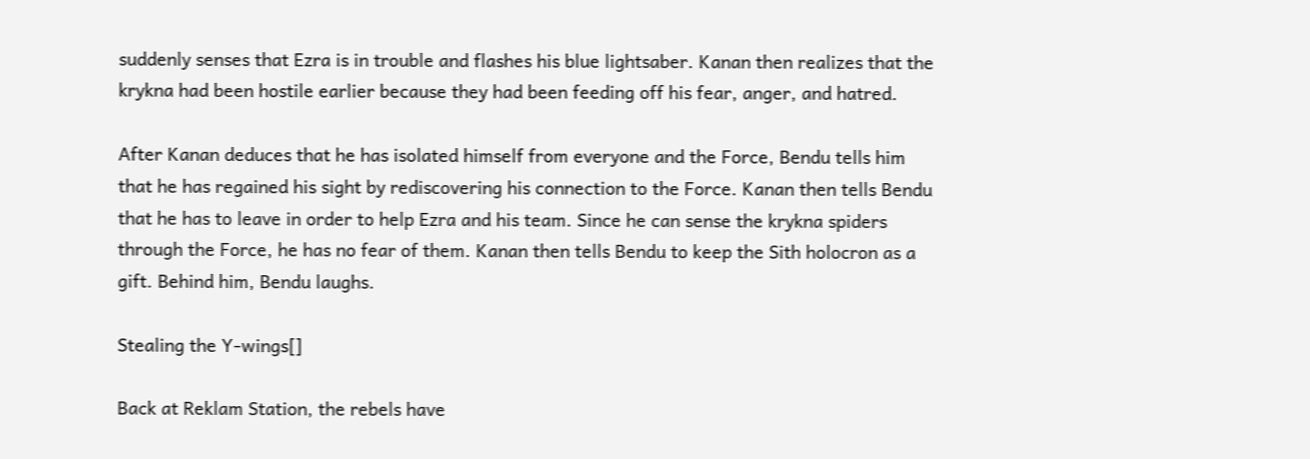suddenly senses that Ezra is in trouble and flashes his blue lightsaber. Kanan then realizes that the krykna had been hostile earlier because they had been feeding off his fear, anger, and hatred.

After Kanan deduces that he has isolated himself from everyone and the Force, Bendu tells him that he has regained his sight by rediscovering his connection to the Force. Kanan then tells Bendu that he has to leave in order to help Ezra and his team. Since he can sense the krykna spiders through the Force, he has no fear of them. Kanan then tells Bendu to keep the Sith holocron as a gift. Behind him, Bendu laughs.

Stealing the Y-wings[]

Back at Reklam Station, the rebels have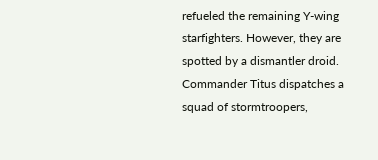refueled the remaining Y-wing starfighters. However, they are spotted by a dismantler droid. Commander Titus dispatches a squad of stormtroopers,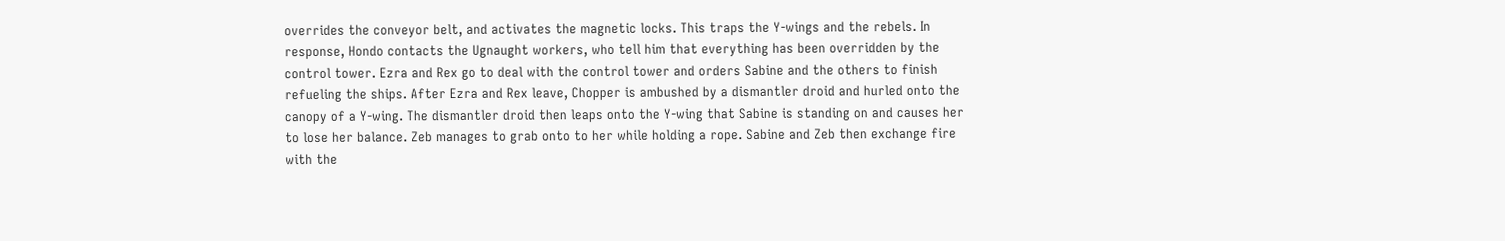overrides the conveyor belt, and activates the magnetic locks. This traps the Y-wings and the rebels. In response, Hondo contacts the Ugnaught workers, who tell him that everything has been overridden by the control tower. Ezra and Rex go to deal with the control tower and orders Sabine and the others to finish refueling the ships. After Ezra and Rex leave, Chopper is ambushed by a dismantler droid and hurled onto the canopy of a Y-wing. The dismantler droid then leaps onto the Y-wing that Sabine is standing on and causes her to lose her balance. Zeb manages to grab onto to her while holding a rope. Sabine and Zeb then exchange fire with the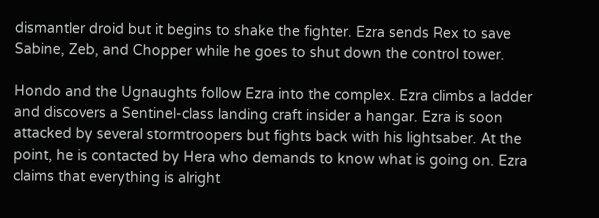dismantler droid but it begins to shake the fighter. Ezra sends Rex to save Sabine, Zeb, and Chopper while he goes to shut down the control tower.

Hondo and the Ugnaughts follow Ezra into the complex. Ezra climbs a ladder and discovers a Sentinel-class landing craft insider a hangar. Ezra is soon attacked by several stormtroopers but fights back with his lightsaber. At the point, he is contacted by Hera who demands to know what is going on. Ezra claims that everything is alright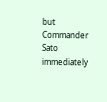but Commander Sato immediately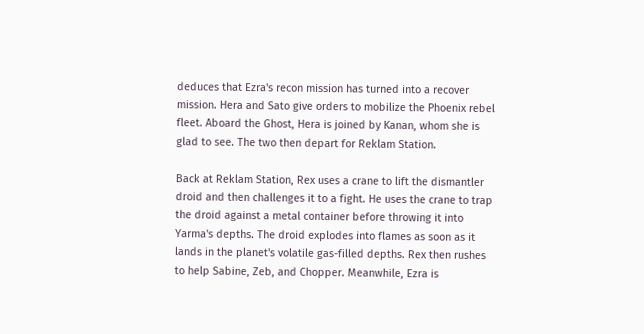deduces that Ezra's recon mission has turned into a recover mission. Hera and Sato give orders to mobilize the Phoenix rebel fleet. Aboard the Ghost, Hera is joined by Kanan, whom she is glad to see. The two then depart for Reklam Station.

Back at Reklam Station, Rex uses a crane to lift the dismantler droid and then challenges it to a fight. He uses the crane to trap the droid against a metal container before throwing it into Yarma's depths. The droid explodes into flames as soon as it lands in the planet's volatile gas-filled depths. Rex then rushes to help Sabine, Zeb, and Chopper. Meanwhile, Ezra is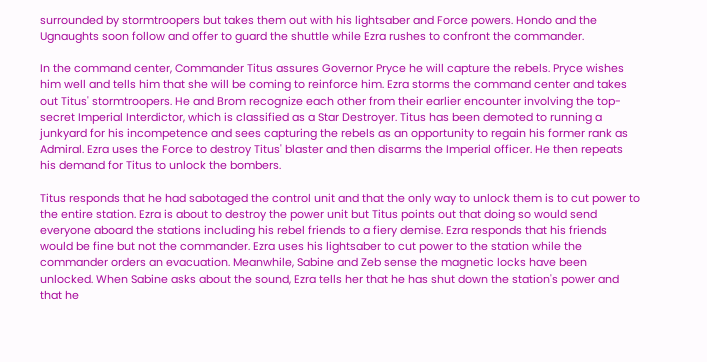surrounded by stormtroopers but takes them out with his lightsaber and Force powers. Hondo and the Ugnaughts soon follow and offer to guard the shuttle while Ezra rushes to confront the commander.

In the command center, Commander Titus assures Governor Pryce he will capture the rebels. Pryce wishes him well and tells him that she will be coming to reinforce him. Ezra storms the command center and takes out Titus' stormtroopers. He and Brom recognize each other from their earlier encounter involving the top-secret Imperial Interdictor, which is classified as a Star Destroyer. Titus has been demoted to running a junkyard for his incompetence and sees capturing the rebels as an opportunity to regain his former rank as Admiral. Ezra uses the Force to destroy Titus' blaster and then disarms the Imperial officer. He then repeats his demand for Titus to unlock the bombers.

Titus responds that he had sabotaged the control unit and that the only way to unlock them is to cut power to the entire station. Ezra is about to destroy the power unit but Titus points out that doing so would send everyone aboard the stations including his rebel friends to a fiery demise. Ezra responds that his friends would be fine but not the commander. Ezra uses his lightsaber to cut power to the station while the commander orders an evacuation. Meanwhile, Sabine and Zeb sense the magnetic locks have been unlocked. When Sabine asks about the sound, Ezra tells her that he has shut down the station's power and that he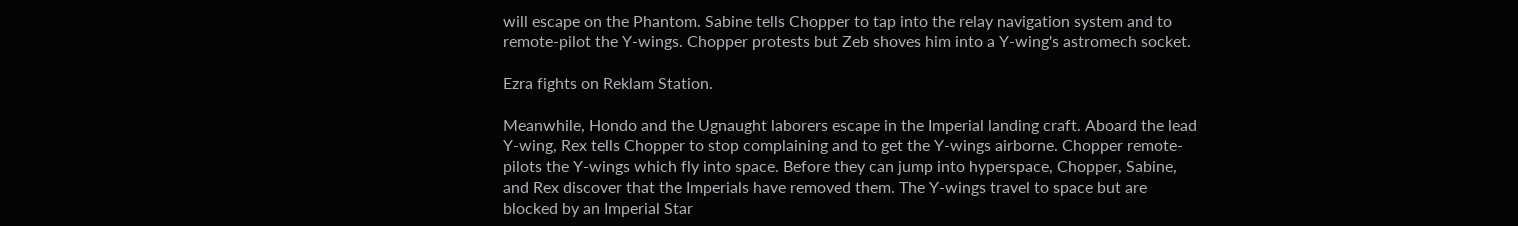will escape on the Phantom. Sabine tells Chopper to tap into the relay navigation system and to remote-pilot the Y-wings. Chopper protests but Zeb shoves him into a Y-wing's astromech socket.

Ezra fights on Reklam Station.

Meanwhile, Hondo and the Ugnaught laborers escape in the Imperial landing craft. Aboard the lead Y-wing, Rex tells Chopper to stop complaining and to get the Y-wings airborne. Chopper remote-pilots the Y-wings which fly into space. Before they can jump into hyperspace, Chopper, Sabine, and Rex discover that the Imperials have removed them. The Y-wings travel to space but are blocked by an Imperial Star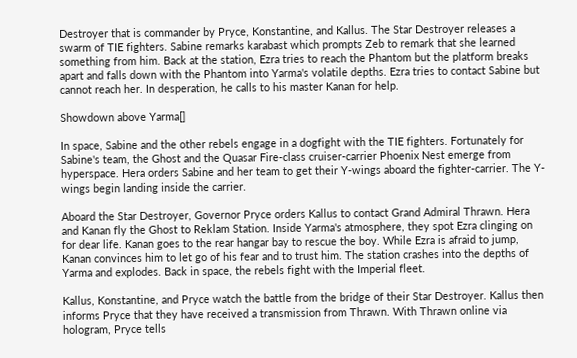Destroyer that is commander by Pryce, Konstantine, and Kallus. The Star Destroyer releases a swarm of TIE fighters. Sabine remarks karabast which prompts Zeb to remark that she learned something from him. Back at the station, Ezra tries to reach the Phantom but the platform breaks apart and falls down with the Phantom into Yarma's volatile depths. Ezra tries to contact Sabine but cannot reach her. In desperation, he calls to his master Kanan for help.

Showdown above Yarma[]

In space, Sabine and the other rebels engage in a dogfight with the TIE fighters. Fortunately for Sabine's team, the Ghost and the Quasar Fire-class cruiser-carrier Phoenix Nest emerge from hyperspace. Hera orders Sabine and her team to get their Y-wings aboard the fighter-carrier. The Y-wings begin landing inside the carrier.

Aboard the Star Destroyer, Governor Pryce orders Kallus to contact Grand Admiral Thrawn. Hera and Kanan fly the Ghost to Reklam Station. Inside Yarma's atmosphere, they spot Ezra clinging on for dear life. Kanan goes to the rear hangar bay to rescue the boy. While Ezra is afraid to jump, Kanan convinces him to let go of his fear and to trust him. The station crashes into the depths of Yarma and explodes. Back in space, the rebels fight with the Imperial fleet.

Kallus, Konstantine, and Pryce watch the battle from the bridge of their Star Destroyer. Kallus then informs Pryce that they have received a transmission from Thrawn. With Thrawn online via hologram, Pryce tells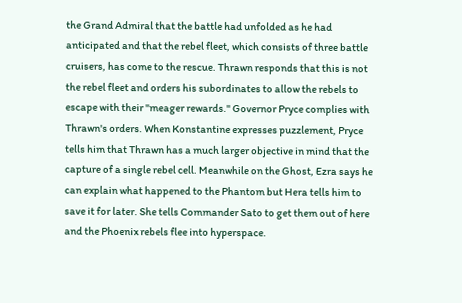the Grand Admiral that the battle had unfolded as he had anticipated and that the rebel fleet, which consists of three battle cruisers, has come to the rescue. Thrawn responds that this is not the rebel fleet and orders his subordinates to allow the rebels to escape with their "meager rewards." Governor Pryce complies with Thrawn's orders. When Konstantine expresses puzzlement, Pryce tells him that Thrawn has a much larger objective in mind that the capture of a single rebel cell. Meanwhile on the Ghost, Ezra says he can explain what happened to the Phantom but Hera tells him to save it for later. She tells Commander Sato to get them out of here and the Phoenix rebels flee into hyperspace.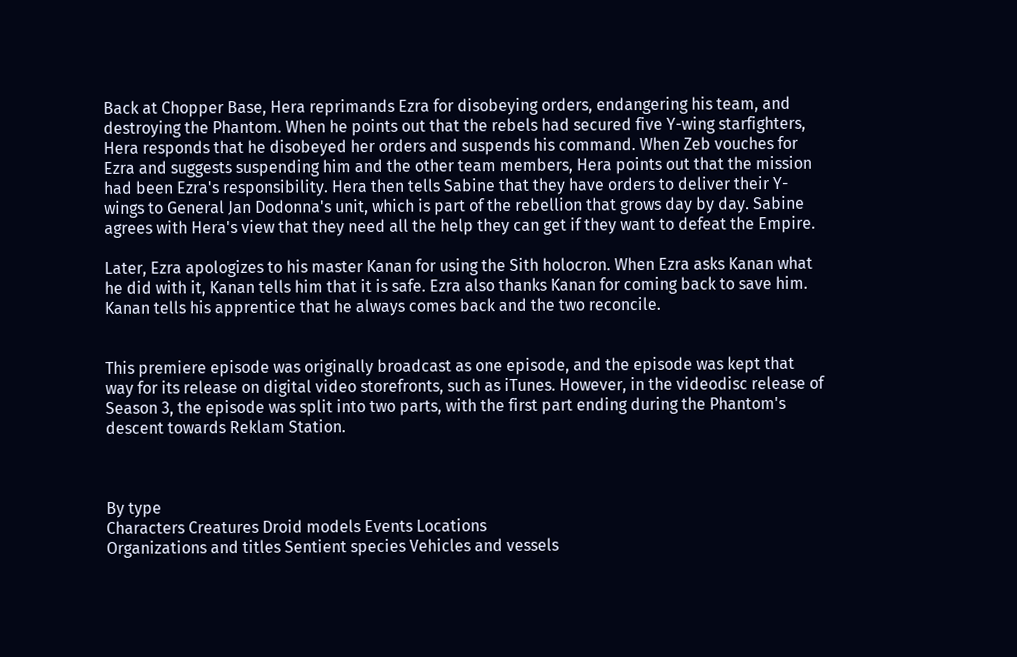Back at Chopper Base, Hera reprimands Ezra for disobeying orders, endangering his team, and destroying the Phantom. When he points out that the rebels had secured five Y-wing starfighters, Hera responds that he disobeyed her orders and suspends his command. When Zeb vouches for Ezra and suggests suspending him and the other team members, Hera points out that the mission had been Ezra's responsibility. Hera then tells Sabine that they have orders to deliver their Y-wings to General Jan Dodonna's unit, which is part of the rebellion that grows day by day. Sabine agrees with Hera's view that they need all the help they can get if they want to defeat the Empire.

Later, Ezra apologizes to his master Kanan for using the Sith holocron. When Ezra asks Kanan what he did with it, Kanan tells him that it is safe. Ezra also thanks Kanan for coming back to save him. Kanan tells his apprentice that he always comes back and the two reconcile.


This premiere episode was originally broadcast as one episode, and the episode was kept that way for its release on digital video storefronts, such as iTunes. However, in the videodisc release of Season 3, the episode was split into two parts, with the first part ending during the Phantom's descent towards Reklam Station.



By type
Characters Creatures Droid models Events Locations
Organizations and titles Sentient species Vehicles and vessels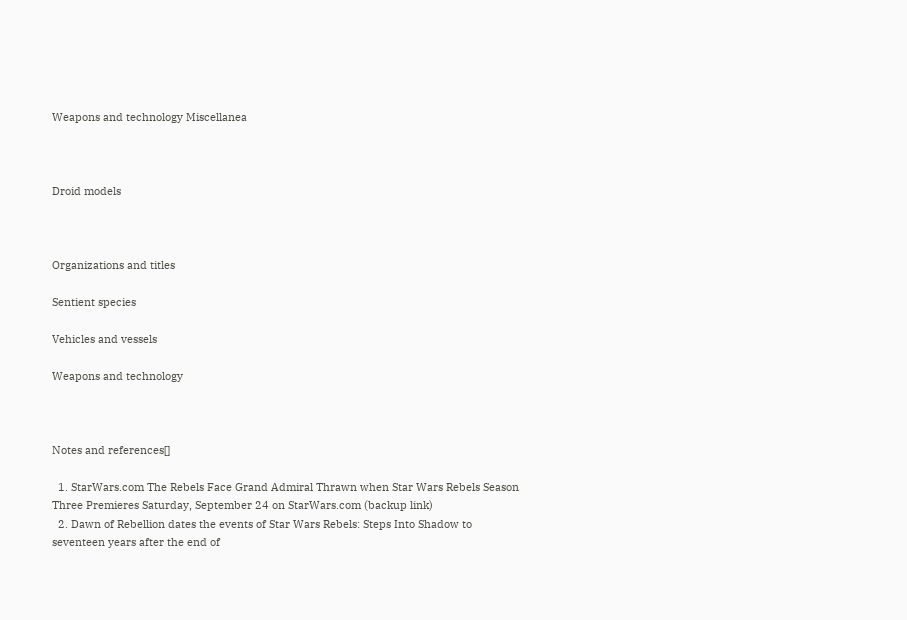Weapons and technology Miscellanea



Droid models



Organizations and titles

Sentient species

Vehicles and vessels

Weapons and technology



Notes and references[]

  1. StarWars.com The Rebels Face Grand Admiral Thrawn when Star Wars Rebels Season Three Premieres Saturday, September 24 on StarWars.com (backup link)
  2. Dawn of Rebellion dates the events of Star Wars Rebels: Steps Into Shadow to seventeen years after the end of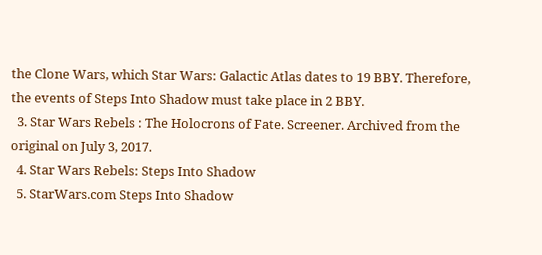the Clone Wars, which Star Wars: Galactic Atlas dates to 19 BBY. Therefore, the events of Steps Into Shadow must take place in 2 BBY.
  3. Star Wars Rebels : The Holocrons of Fate. Screener. Archived from the original on July 3, 2017.
  4. Star Wars Rebels: Steps Into Shadow
  5. StarWars.com Steps Into Shadow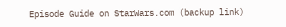Episode Guide on StarWars.com (backup link)